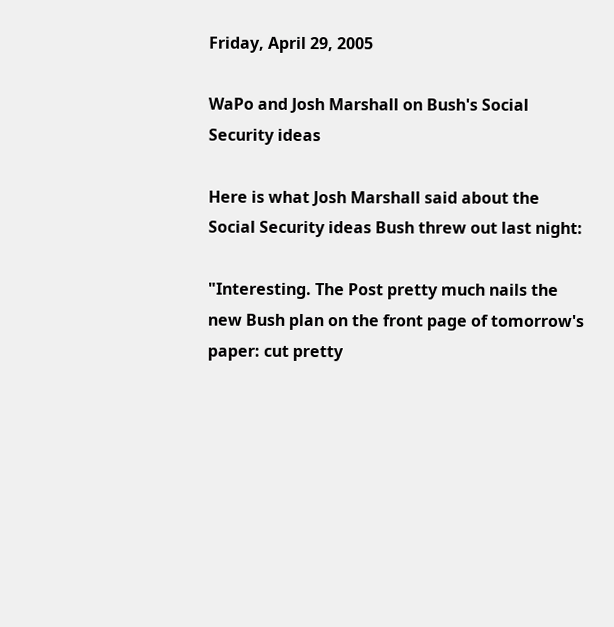Friday, April 29, 2005

WaPo and Josh Marshall on Bush's Social Security ideas

Here is what Josh Marshall said about the Social Security ideas Bush threw out last night:

"Interesting. The Post pretty much nails the new Bush plan on the front page of tomorrow's paper: cut pretty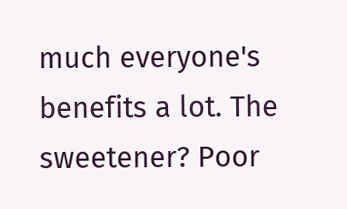much everyone's benefits a lot. The sweetener? Poor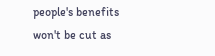people's benefits won't be cut as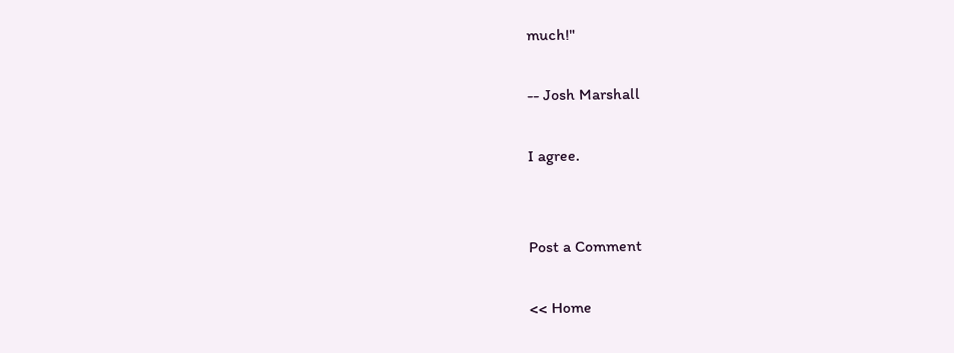much!"

-- Josh Marshall

I agree.


Post a Comment

<< Home